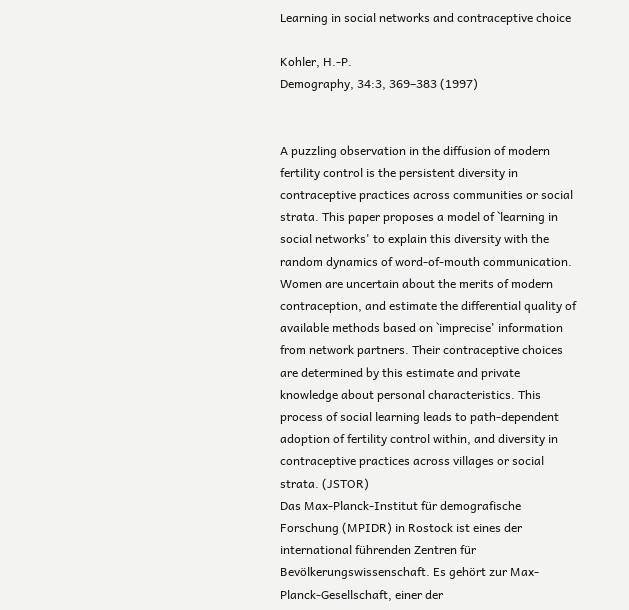Learning in social networks and contraceptive choice

Kohler, H.-P.
Demography, 34:3, 369–383 (1997)


A puzzling observation in the diffusion of modern fertility control is the persistent diversity in contraceptive practices across communities or social strata. This paper proposes a model of `learning in social networks' to explain this diversity with the random dynamics of word-of-mouth communication. Women are uncertain about the merits of modern contraception, and estimate the differential quality of available methods based on `imprecise' information from network partners. Their contraceptive choices are determined by this estimate and private knowledge about personal characteristics. This process of social learning leads to path-dependent adoption of fertility control within, and diversity in contraceptive practices across villages or social strata. (JSTOR)
Das Max-Planck-Institut für demografische Forschung (MPIDR) in Rostock ist eines der international führenden Zentren für Bevölkerungswissenschaft. Es gehört zur Max-Planck-Gesellschaft, einer der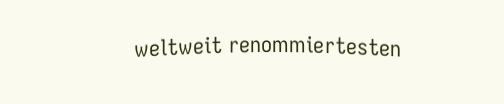weltweit renommiertesten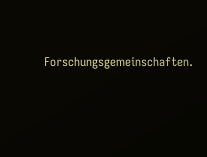Forschungsgemeinschaften.